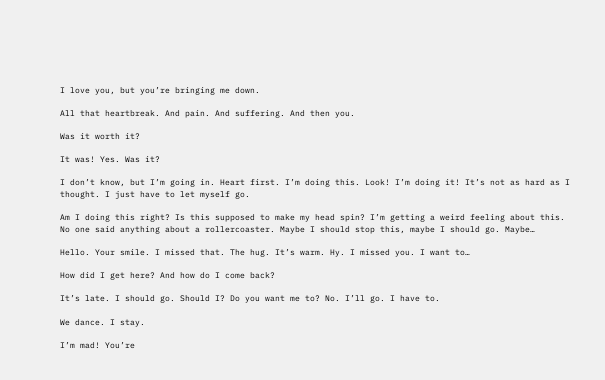I love you, but you’re bringing me down.

All that heartbreak. And pain. And suffering. And then you.

Was it worth it?

It was! Yes. Was it?

I don’t know, but I’m going in. Heart first. I’m doing this. Look! I’m doing it! It’s not as hard as I thought. I just have to let myself go.

Am I doing this right? Is this supposed to make my head spin? I’m getting a weird feeling about this. No one said anything about a rollercoaster. Maybe I should stop this, maybe I should go. Maybe…

Hello. Your smile. I missed that. The hug. It’s warm. Hy. I missed you. I want to…

How did I get here? And how do I come back?

It’s late. I should go. Should I? Do you want me to? No. I’ll go. I have to.

We dance. I stay.

I’m mad! You’re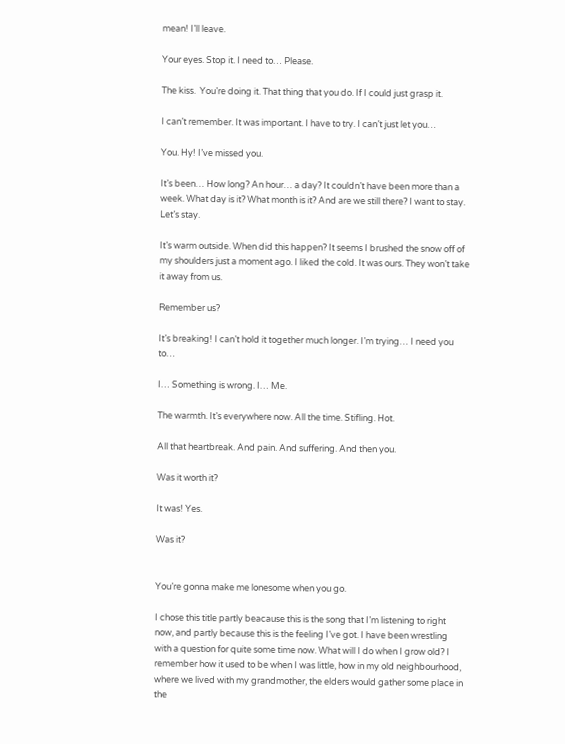mean! I’ll leave.

Your eyes. Stop it. I need to… Please.

The kiss.  You’re doing it. That thing that you do. If I could just grasp it.

I can’t remember. It was important. I have to try. I can’t just let you…

You. Hy! I’ve missed you.

It’s been… How long? An hour… a day? It couldn’t have been more than a week. What day is it? What month is it? And are we still there? I want to stay. Let’s stay.

It’s warm outside. When did this happen? It seems I brushed the snow off of my shoulders just a moment ago. I liked the cold. It was ours. They won’t take it away from us.

Remember us?

It’s breaking! I can’t hold it together much longer. I’m trying… I need you to…

I… Something is wrong. I… Me.

The warmth. It’s everywhere now. All the time. Stifling. Hot.

All that heartbreak. And pain. And suffering. And then you.

Was it worth it?

It was! Yes.

Was it?


You’re gonna make me lonesome when you go.

I chose this title partly beacause this is the song that I’m listening to right now, and partly because this is the feeling I’ve got. I have been wrestling with a question for quite some time now. What will I do when I grow old? I remember how it used to be when I was little, how in my old neighbourhood, where we lived with my grandmother, the elders would gather some place in the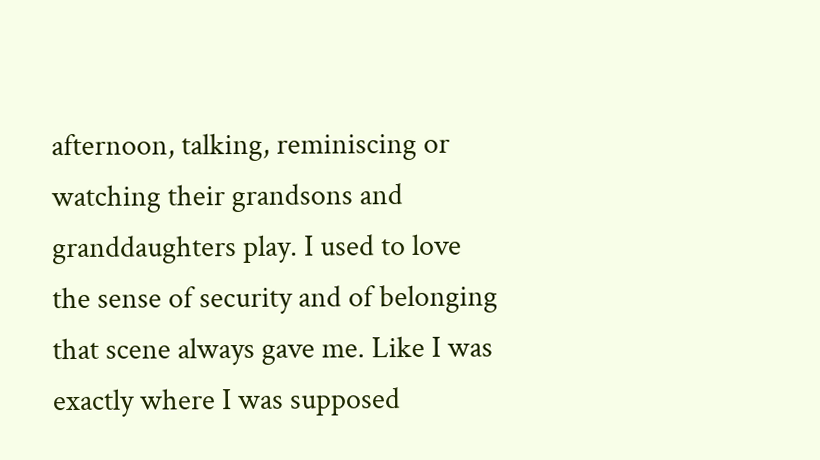afternoon, talking, reminiscing or watching their grandsons and granddaughters play. I used to love the sense of security and of belonging that scene always gave me. Like I was exactly where I was supposed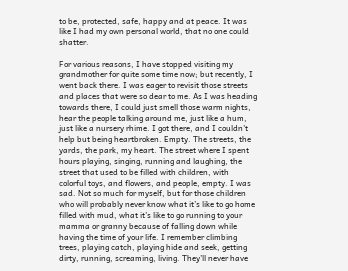to be, protected, safe, happy and at peace. It was like I had my own personal world, that no one could shatter.

For various reasons, I have stopped visiting my grandmother for quite some time now; but recently, I went back there. I was eager to revisit those streets and places that were so dear to me. As I was heading towards there, I could just smell those warm nights, hear the people talking around me, just like a hum, just like a nursery rhime. I got there, and I couldn’t help but being heartbroken. Empty. The streets, the yards, the park, my heart. The street where I spent hours playing, singing, running and laughing, the street that used to be filled with children, with colorful toys, and flowers, and people, empty. I was sad. Not so much for myself, but for those children who will probably never know what it’s like to go home filled with mud, what it’s like to go running to your mamma or granny because of falling down while having the time of your life. I remember climbing trees, playing catch, playing hide and seek, getting dirty, running, screaming, living. They’ll never have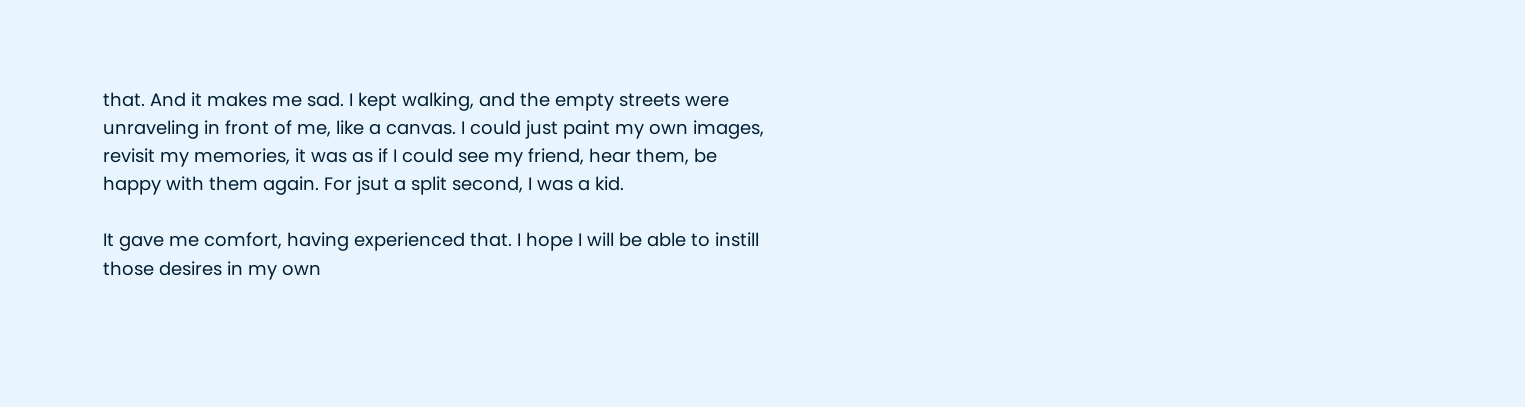that. And it makes me sad. I kept walking, and the empty streets were unraveling in front of me, like a canvas. I could just paint my own images, revisit my memories, it was as if I could see my friend, hear them, be happy with them again. For jsut a split second, I was a kid.

It gave me comfort, having experienced that. I hope I will be able to instill those desires in my own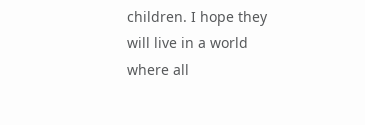children. I hope they will live in a world where all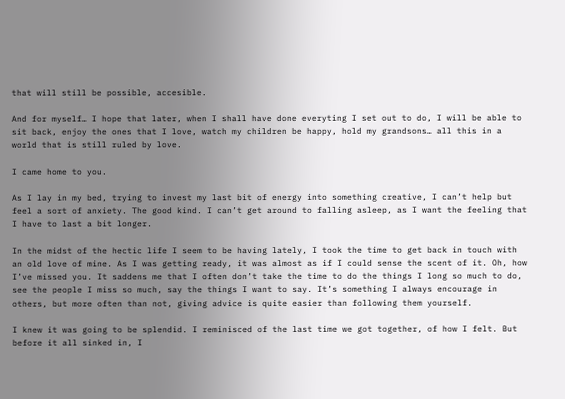that will still be possible, accesible.

And for myself… I hope that later, when I shall have done everyting I set out to do, I will be able to sit back, enjoy the ones that I love, watch my children be happy, hold my grandsons… all this in a world that is still ruled by love.

I came home to you.

As I lay in my bed, trying to invest my last bit of energy into something creative, I can’t help but feel a sort of anxiety. The good kind. I can’t get around to falling asleep, as I want the feeling that I have to last a bit longer.

In the midst of the hectic life I seem to be having lately, I took the time to get back in touch with an old love of mine. As I was getting ready, it was almost as if I could sense the scent of it. Oh, how I’ve missed you. It saddens me that I often don’t take the time to do the things I long so much to do, see the people I miss so much, say the things I want to say. It’s something I always encourage in others, but more often than not, giving advice is quite easier than following them yourself.

I knew it was going to be splendid. I reminisced of the last time we got together, of how I felt. But before it all sinked in, I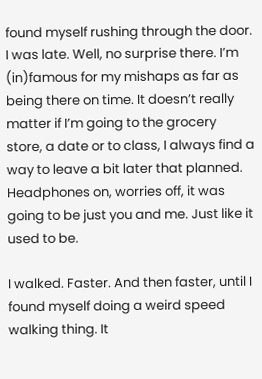found myself rushing through the door. I was late. Well, no surprise there. I’m (in)famous for my mishaps as far as being there on time. It doesn’t really matter if I’m going to the grocery store, a date or to class, I always find a way to leave a bit later that planned. Headphones on, worries off, it was going to be just you and me. Just like it used to be.

I walked. Faster. And then faster, until I found myself doing a weird speed walking thing. It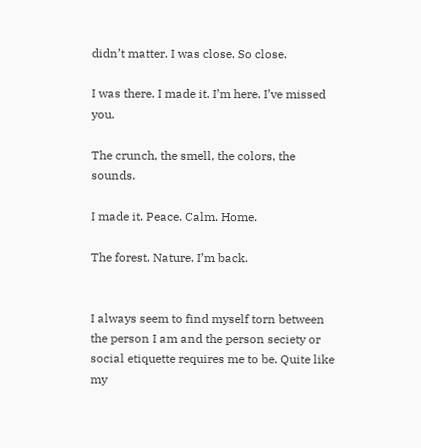didn’t matter. I was close. So close.

I was there. I made it. I’m here. I’ve missed you.

The crunch, the smell, the colors, the sounds.

I made it. Peace. Calm. Home.

The forest. Nature. I’m back.


I always seem to find myself torn between the person I am and the person seciety or social etiquette requires me to be. Quite like my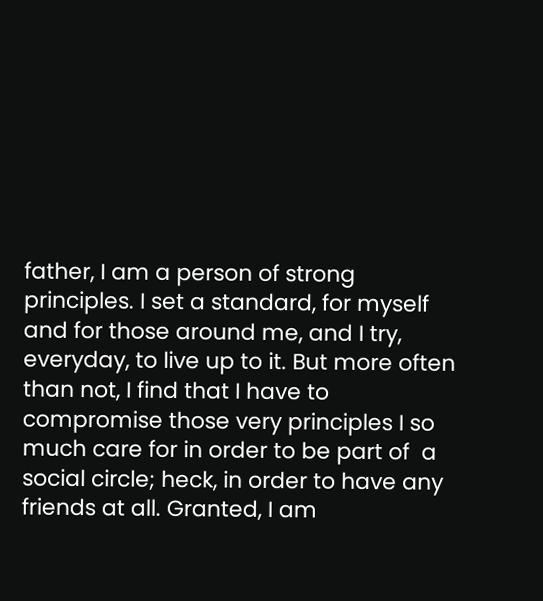father, I am a person of strong principles. I set a standard, for myself and for those around me, and I try, everyday, to live up to it. But more often than not, I find that I have to compromise those very principles I so much care for in order to be part of  a social circle; heck, in order to have any friends at all. Granted, I am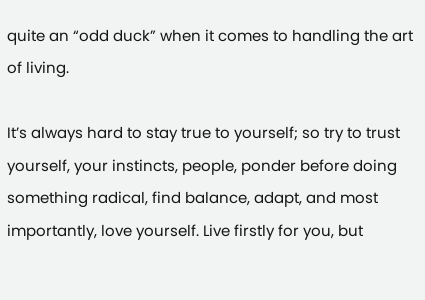quite an “odd duck” when it comes to handling the art of living.

It’s always hard to stay true to yourself; so try to trust yourself, your instincts, people, ponder before doing something radical, find balance, adapt, and most importantly, love yourself. Live firstly for you, but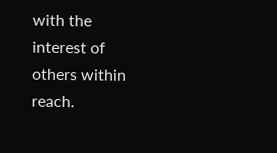with the interest of others within reach.